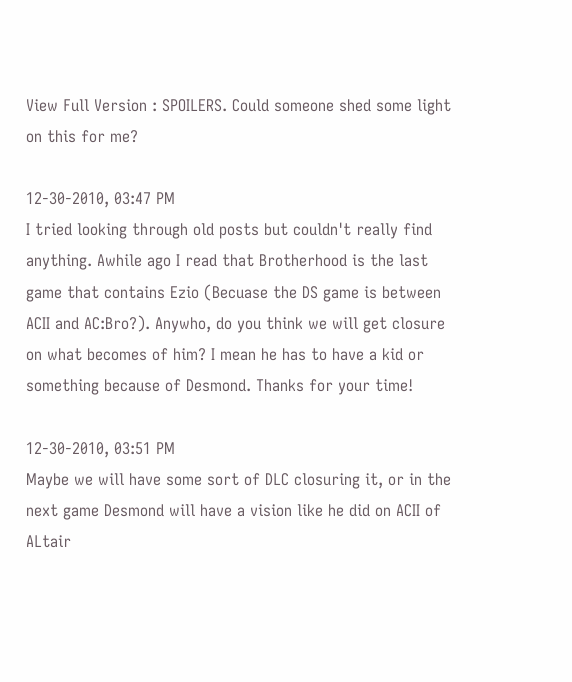View Full Version : SPOILERS. Could someone shed some light on this for me?

12-30-2010, 03:47 PM
I tried looking through old posts but couldn't really find anything. Awhile ago I read that Brotherhood is the last game that contains Ezio (Becuase the DS game is between ACII and AC:Bro?). Anywho, do you think we will get closure on what becomes of him? I mean he has to have a kid or something because of Desmond. Thanks for your time!

12-30-2010, 03:51 PM
Maybe we will have some sort of DLC closuring it, or in the next game Desmond will have a vision like he did on ACII of ALtair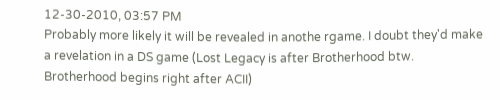12-30-2010, 03:57 PM
Probably more likely it will be revealed in anothe rgame. I doubt they'd make a revelation in a DS game (Lost Legacy is after Brotherhood btw. Brotherhood begins right after ACII)